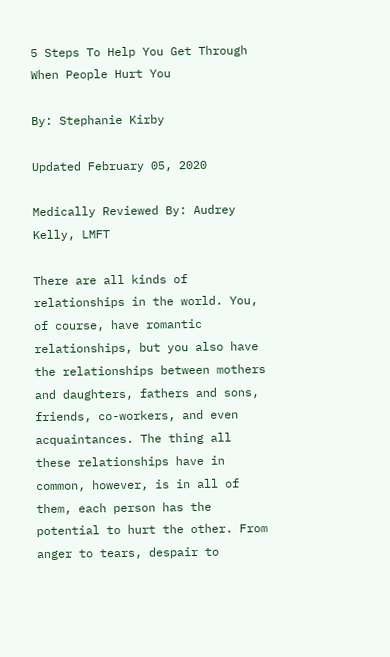5 Steps To Help You Get Through When People Hurt You

By: Stephanie Kirby

Updated February 05, 2020

Medically Reviewed By: Audrey Kelly, LMFT

There are all kinds of relationships in the world. You, of course, have romantic relationships, but you also have the relationships between mothers and daughters, fathers and sons, friends, co-workers, and even acquaintances. The thing all these relationships have in common, however, is in all of them, each person has the potential to hurt the other. From anger to tears, despair to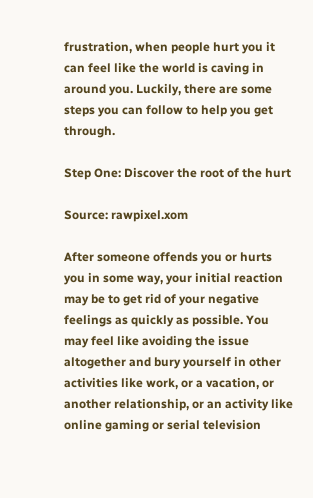frustration, when people hurt you it can feel like the world is caving in around you. Luckily, there are some steps you can follow to help you get through.

Step One: Discover the root of the hurt

Source: rawpixel.xom

After someone offends you or hurts you in some way, your initial reaction may be to get rid of your negative feelings as quickly as possible. You may feel like avoiding the issue altogether and bury yourself in other activities like work, or a vacation, or another relationship, or an activity like online gaming or serial television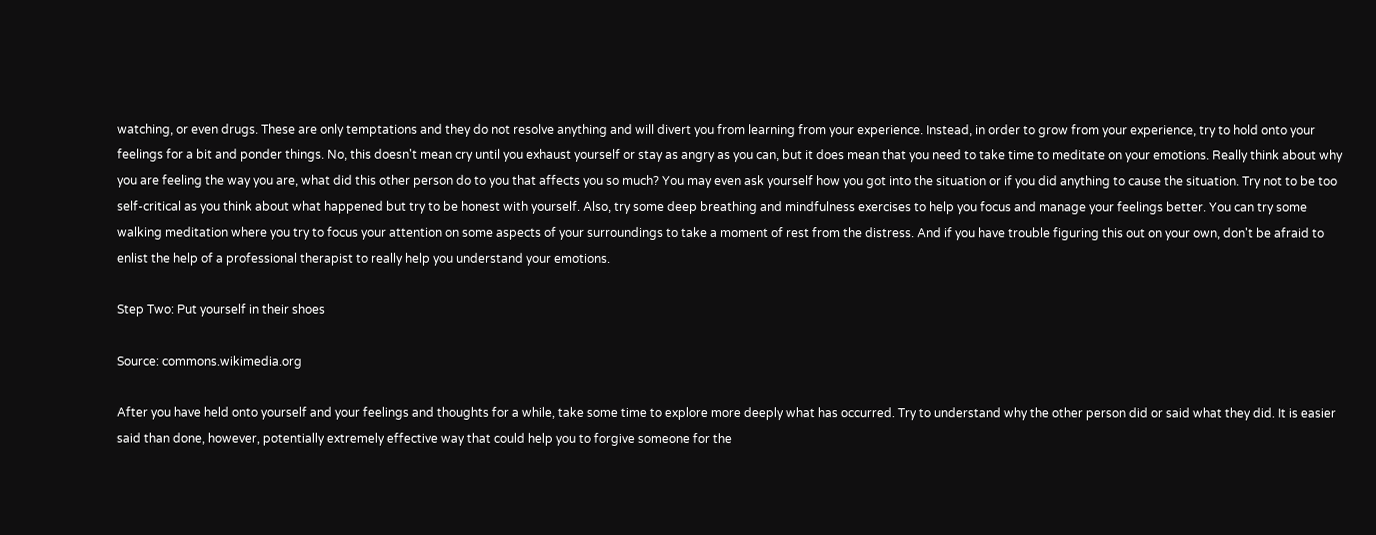watching, or even drugs. These are only temptations and they do not resolve anything and will divert you from learning from your experience. Instead, in order to grow from your experience, try to hold onto your feelings for a bit and ponder things. No, this doesn't mean cry until you exhaust yourself or stay as angry as you can, but it does mean that you need to take time to meditate on your emotions. Really think about why you are feeling the way you are, what did this other person do to you that affects you so much? You may even ask yourself how you got into the situation or if you did anything to cause the situation. Try not to be too self-critical as you think about what happened but try to be honest with yourself. Also, try some deep breathing and mindfulness exercises to help you focus and manage your feelings better. You can try some walking meditation where you try to focus your attention on some aspects of your surroundings to take a moment of rest from the distress. And if you have trouble figuring this out on your own, don't be afraid to enlist the help of a professional therapist to really help you understand your emotions.

Step Two: Put yourself in their shoes

Source: commons.wikimedia.org

After you have held onto yourself and your feelings and thoughts for a while, take some time to explore more deeply what has occurred. Try to understand why the other person did or said what they did. It is easier said than done, however, potentially extremely effective way that could help you to forgive someone for the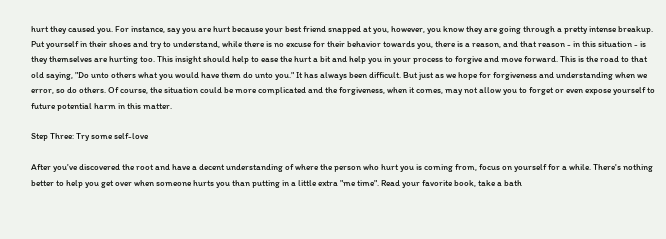hurt they caused you. For instance, say you are hurt because your best friend snapped at you, however, you know they are going through a pretty intense breakup. Put yourself in their shoes and try to understand, while there is no excuse for their behavior towards you, there is a reason, and that reason - in this situation - is they themselves are hurting too. This insight should help to ease the hurt a bit and help you in your process to forgive and move forward. This is the road to that old saying, "Do unto others what you would have them do unto you." It has always been difficult. But just as we hope for forgiveness and understanding when we error, so do others. Of course, the situation could be more complicated and the forgiveness, when it comes, may not allow you to forget or even expose yourself to future potential harm in this matter.

Step Three: Try some self-love

After you've discovered the root and have a decent understanding of where the person who hurt you is coming from, focus on yourself for a while. There's nothing better to help you get over when someone hurts you than putting in a little extra "me time". Read your favorite book, take a bath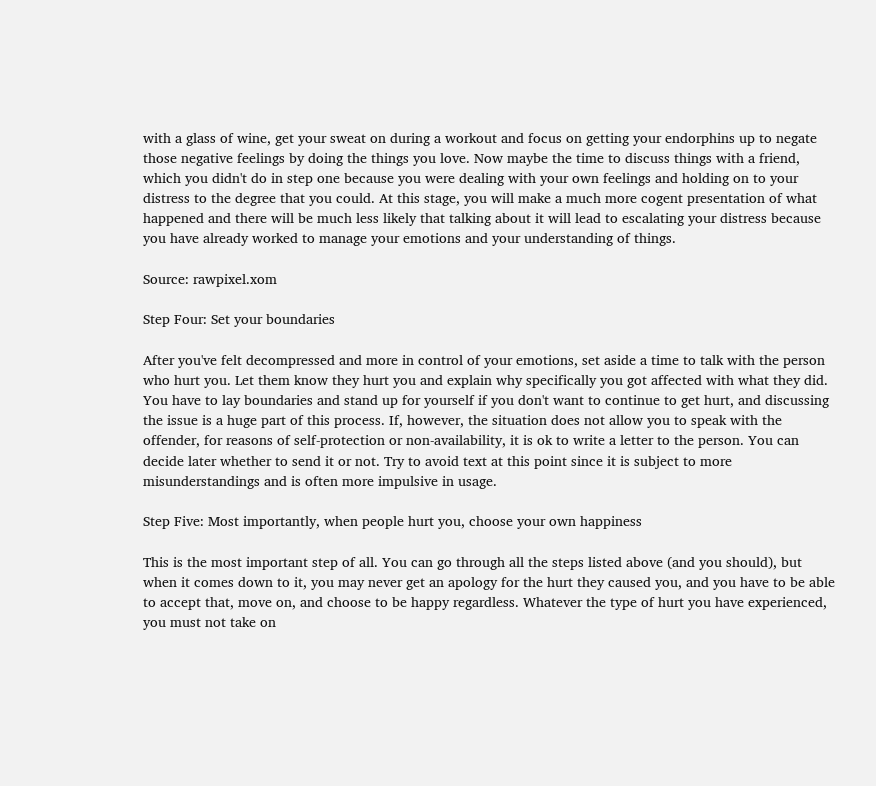with a glass of wine, get your sweat on during a workout and focus on getting your endorphins up to negate those negative feelings by doing the things you love. Now maybe the time to discuss things with a friend, which you didn't do in step one because you were dealing with your own feelings and holding on to your distress to the degree that you could. At this stage, you will make a much more cogent presentation of what happened and there will be much less likely that talking about it will lead to escalating your distress because you have already worked to manage your emotions and your understanding of things.

Source: rawpixel.xom

Step Four: Set your boundaries

After you've felt decompressed and more in control of your emotions, set aside a time to talk with the person who hurt you. Let them know they hurt you and explain why specifically you got affected with what they did. You have to lay boundaries and stand up for yourself if you don't want to continue to get hurt, and discussing the issue is a huge part of this process. If, however, the situation does not allow you to speak with the offender, for reasons of self-protection or non-availability, it is ok to write a letter to the person. You can decide later whether to send it or not. Try to avoid text at this point since it is subject to more misunderstandings and is often more impulsive in usage.

Step Five: Most importantly, when people hurt you, choose your own happiness

This is the most important step of all. You can go through all the steps listed above (and you should), but when it comes down to it, you may never get an apology for the hurt they caused you, and you have to be able to accept that, move on, and choose to be happy regardless. Whatever the type of hurt you have experienced, you must not take on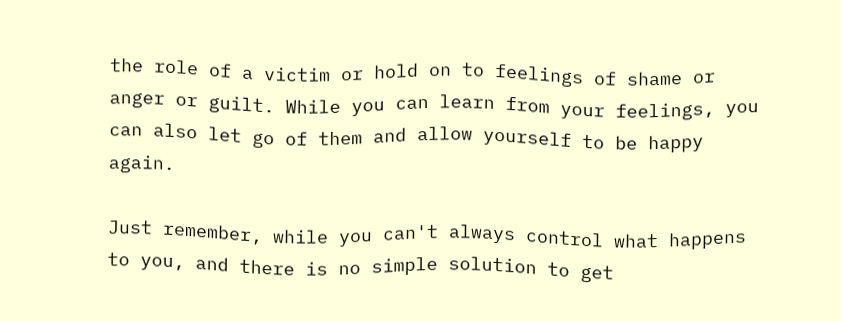the role of a victim or hold on to feelings of shame or anger or guilt. While you can learn from your feelings, you can also let go of them and allow yourself to be happy again.

Just remember, while you can't always control what happens to you, and there is no simple solution to get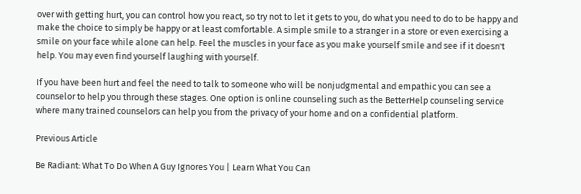over with getting hurt, you can control how you react, so try not to let it gets to you, do what you need to do to be happy and make the choice to simply be happy or at least comfortable. A simple smile to a stranger in a store or even exercising a smile on your face while alone can help. Feel the muscles in your face as you make yourself smile and see if it doesn't help. You may even find yourself laughing with yourself.

If you have been hurt and feel the need to talk to someone who will be nonjudgmental and empathic you can see a counselor to help you through these stages. One option is online counseling such as the BetterHelp counseling service where many trained counselors can help you from the privacy of your home and on a confidential platform.

Previous Article

Be Radiant: What To Do When A Guy Ignores You | Learn What You Can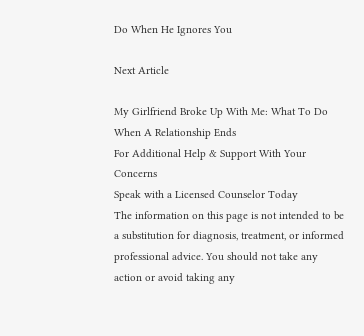Do When He Ignores You

Next Article

My Girlfriend Broke Up With Me: What To Do When A Relationship Ends
For Additional Help & Support With Your Concerns
Speak with a Licensed Counselor Today
The information on this page is not intended to be a substitution for diagnosis, treatment, or informed professional advice. You should not take any action or avoid taking any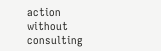action without consulting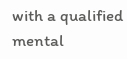with a qualified mental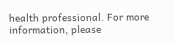health professional. For more information, please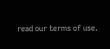read our terms of use.